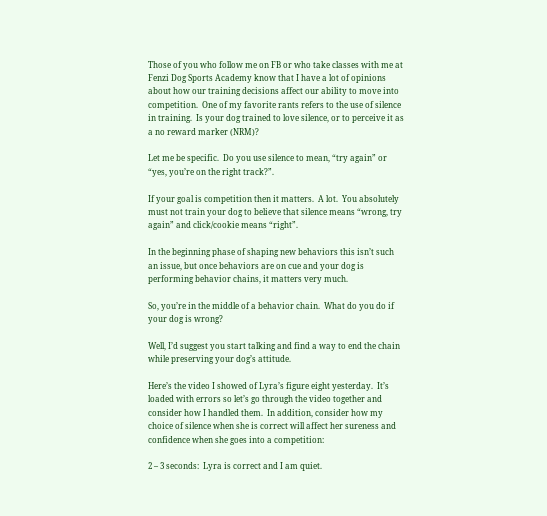Those of you who follow me on FB or who take classes with me at Fenzi Dog Sports Academy know that I have a lot of opinions about how our training decisions affect our ability to move into competition.  One of my favorite rants refers to the use of silence in training.  Is your dog trained to love silence, or to perceive it as a no reward marker (NRM)?

Let me be specific.  Do you use silence to mean, “try again” or “yes, you’re on the right track?”.

If your goal is competition then it matters.  A lot.  You absolutely must not train your dog to believe that silence means “wrong, try again” and click/cookie means “right”.

In the beginning phase of shaping new behaviors this isn’t such an issue, but once behaviors are on cue and your dog is performing behavior chains, it matters very much.

So, you’re in the middle of a behavior chain.  What do you do if your dog is wrong?

Well, I’d suggest you start talking and find a way to end the chain while preserving your dog’s attitude.

Here’s the video I showed of Lyra’s figure eight yesterday.  It’s loaded with errors so let’s go through the video together and consider how I handled them.  In addition, consider how my choice of silence when she is correct will affect her sureness and confidence when she goes into a competition:

2 – 3 seconds:  Lyra is correct and I am quiet.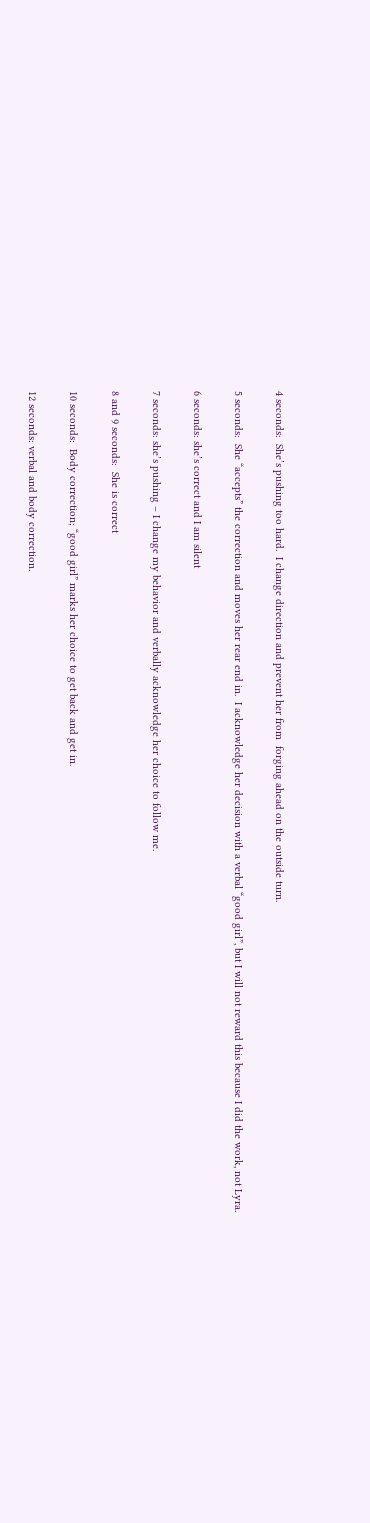4 seconds:  She’s pushing too hard.  I change direction and prevent her from  forging ahead on the outside turn.

5 seconds:  She “accepts” the correction and moves her rear end in.  I acknowledge her decision with a verbal “good girl”, but I will not reward this because I did the work, not Lyra.

6 seconds: she’s correct and I am silent

7 seconds: she’s pushing – I change my behavior and verbally acknowledge her choice to follow me.

8 and 9 seconds:  She is correct

10 seconds:  Body correction; “good girl” marks her choice to get back and get in.

12 seconds: verbal and body correction.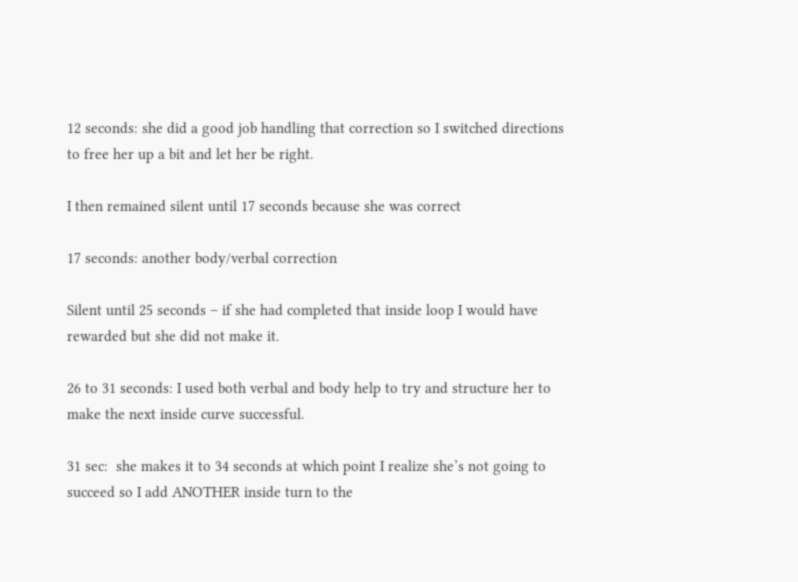12 seconds: she did a good job handling that correction so I switched directions to free her up a bit and let her be right.

I then remained silent until 17 seconds because she was correct

17 seconds: another body/verbal correction

Silent until 25 seconds – if she had completed that inside loop I would have rewarded but she did not make it.

26 to 31 seconds: I used both verbal and body help to try and structure her to make the next inside curve successful.

31 sec:  she makes it to 34 seconds at which point I realize she’s not going to succeed so I add ANOTHER inside turn to the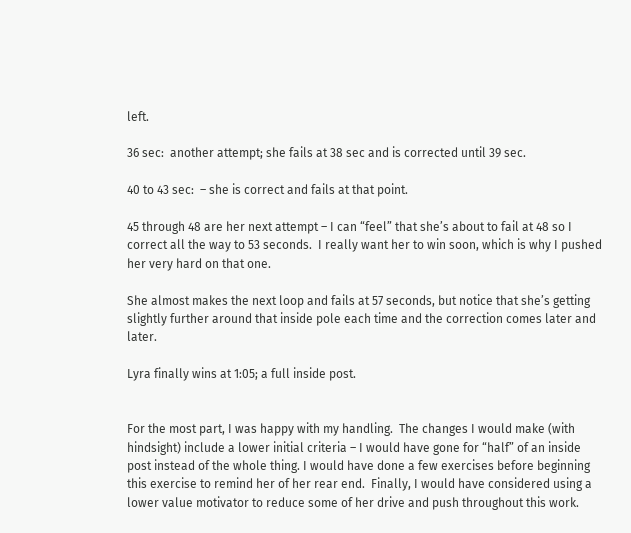left.

36 sec:  another attempt; she fails at 38 sec and is corrected until 39 sec.

40 to 43 sec:  – she is correct and fails at that point.

45 through 48 are her next attempt – I can “feel” that she’s about to fail at 48 so I correct all the way to 53 seconds.  I really want her to win soon, which is why I pushed her very hard on that one.

She almost makes the next loop and fails at 57 seconds, but notice that she’s getting slightly further around that inside pole each time and the correction comes later and later.

Lyra finally wins at 1:05; a full inside post.


For the most part, I was happy with my handling.  The changes I would make (with hindsight) include a lower initial criteria – I would have gone for “half” of an inside post instead of the whole thing. I would have done a few exercises before beginning this exercise to remind her of her rear end.  Finally, I would have considered using a lower value motivator to reduce some of her drive and push throughout this work.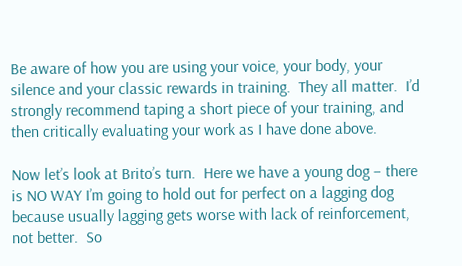Be aware of how you are using your voice, your body, your silence and your classic rewards in training.  They all matter.  I’d strongly recommend taping a short piece of your training, and then critically evaluating your work as I have done above.

Now let’s look at Brito’s turn.  Here we have a young dog – there is NO WAY I’m going to hold out for perfect on a lagging dog because usually lagging gets worse with lack of reinforcement, not better.  So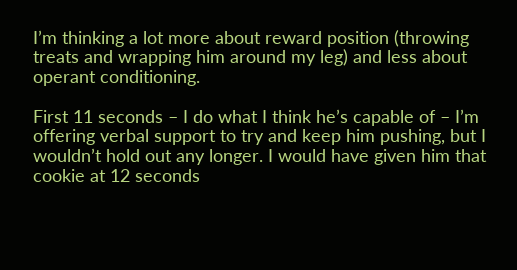I’m thinking a lot more about reward position (throwing treats and wrapping him around my leg) and less about operant conditioning.

First 11 seconds – I do what I think he’s capable of – I’m offering verbal support to try and keep him pushing, but I wouldn’t hold out any longer. I would have given him that cookie at 12 seconds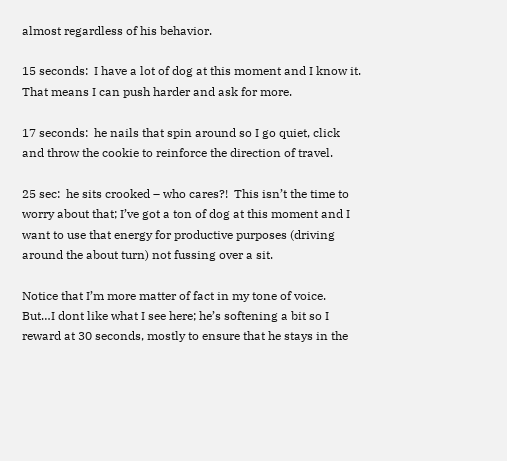almost regardless of his behavior.

15 seconds:  I have a lot of dog at this moment and I know it.  That means I can push harder and ask for more.

17 seconds:  he nails that spin around so I go quiet, click and throw the cookie to reinforce the direction of travel.

25 sec:  he sits crooked – who cares?!  This isn’t the time to worry about that; I’ve got a ton of dog at this moment and I want to use that energy for productive purposes (driving around the about turn) not fussing over a sit.

Notice that I’m more matter of fact in my tone of voice.  But…I dont like what I see here; he’s softening a bit so I reward at 30 seconds, mostly to ensure that he stays in the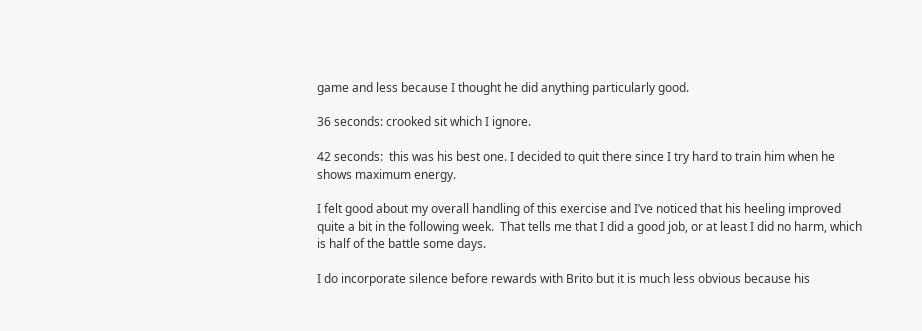game and less because I thought he did anything particularly good.

36 seconds: crooked sit which I ignore.

42 seconds:  this was his best one. I decided to quit there since I try hard to train him when he shows maximum energy.

I felt good about my overall handling of this exercise and I’ve noticed that his heeling improved quite a bit in the following week.  That tells me that I did a good job, or at least I did no harm, which is half of the battle some days.

I do incorporate silence before rewards with Brito but it is much less obvious because his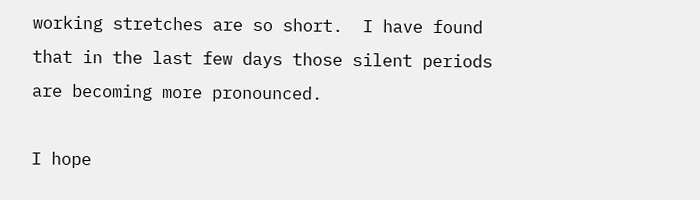working stretches are so short.  I have found that in the last few days those silent periods are becoming more pronounced.

I hope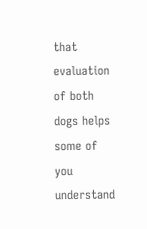that evaluation of both dogs helps some of you understand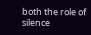both the role of silence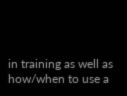in training as well as how/when to use a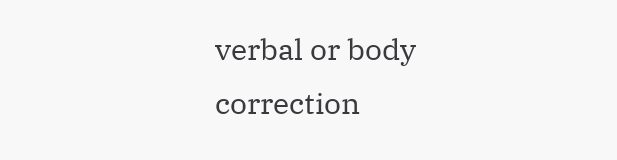verbal or body correction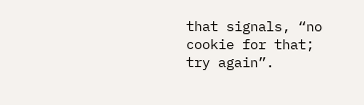that signals, “no cookie for that; try again”.